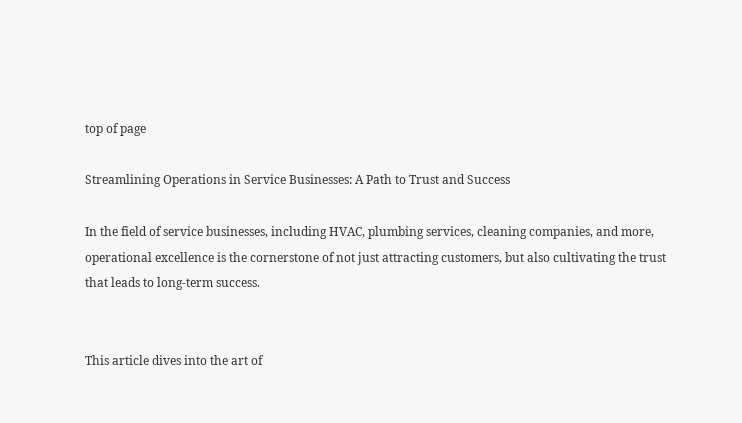top of page

Streamlining Operations in Service Businesses: A Path to Trust and Success

In the field of service businesses, including HVAC, plumbing services, cleaning companies, and more, operational excellence is the cornerstone of not just attracting customers, but also cultivating the trust that leads to long-term success.


This article dives into the art of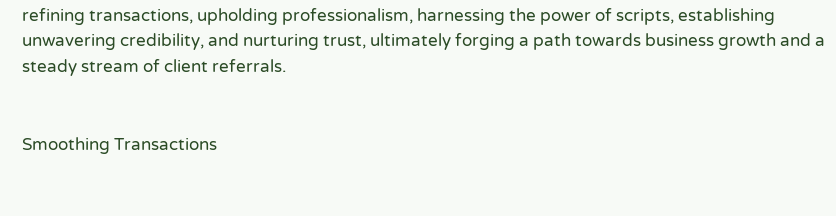refining transactions, upholding professionalism, harnessing the power of scripts, establishing unwavering credibility, and nurturing trust, ultimately forging a path towards business growth and a steady stream of client referrals.


Smoothing Transactions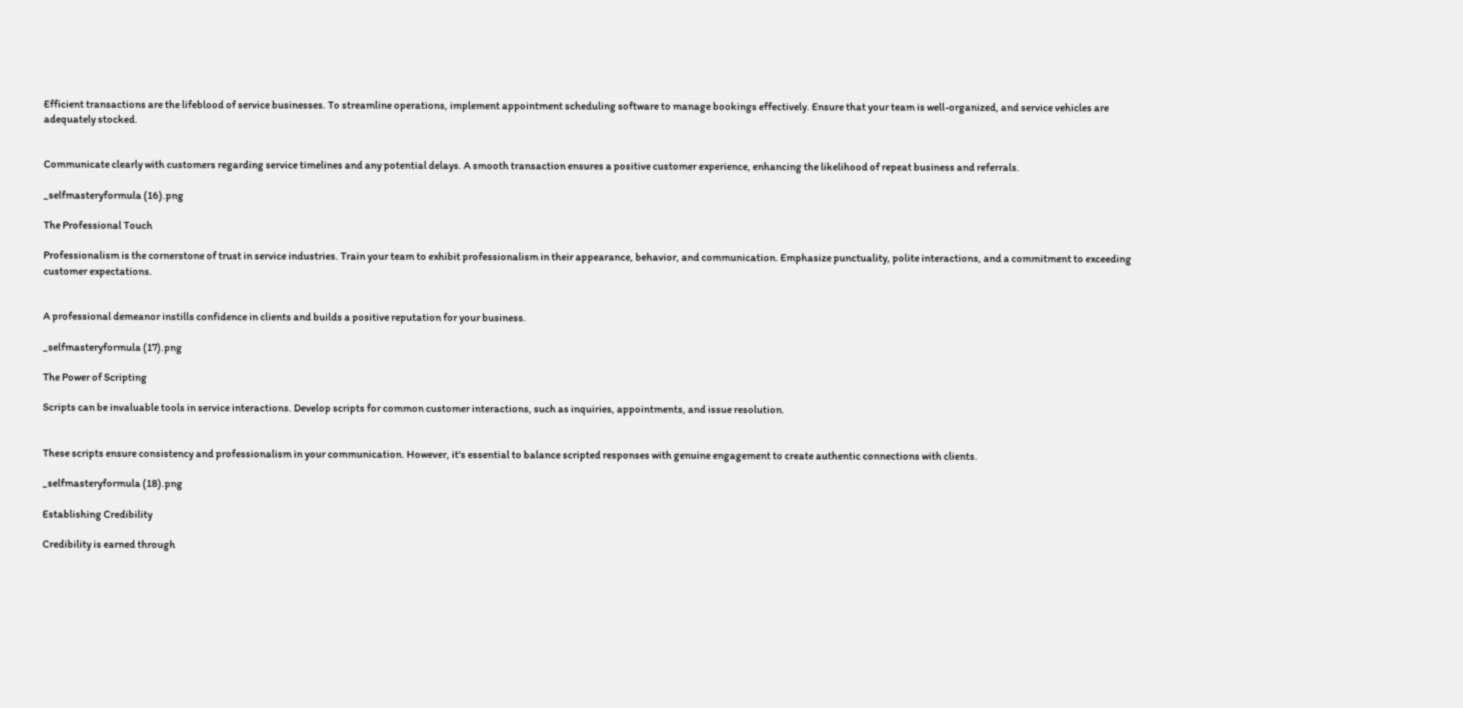Efficient transactions are the lifeblood of service businesses. To streamline operations, implement appointment scheduling software to manage bookings effectively. Ensure that your team is well-organized, and service vehicles are adequately stocked.


Communicate clearly with customers regarding service timelines and any potential delays. A smooth transaction ensures a positive customer experience, enhancing the likelihood of repeat business and referrals.

_selfmasteryformula (16).png

The Professional Touch

Professionalism is the cornerstone of trust in service industries. Train your team to exhibit professionalism in their appearance, behavior, and communication. Emphasize punctuality, polite interactions, and a commitment to exceeding customer expectations.


A professional demeanor instills confidence in clients and builds a positive reputation for your business.

_selfmasteryformula (17).png

The Power of Scripting

Scripts can be invaluable tools in service interactions. Develop scripts for common customer interactions, such as inquiries, appointments, and issue resolution.


These scripts ensure consistency and professionalism in your communication. However, it's essential to balance scripted responses with genuine engagement to create authentic connections with clients.

_selfmasteryformula (18).png

Establishing Credibility

Credibility is earned through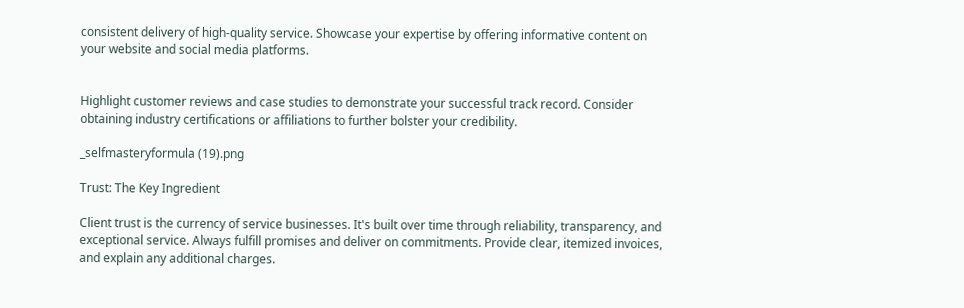consistent delivery of high-quality service. Showcase your expertise by offering informative content on your website and social media platforms.


Highlight customer reviews and case studies to demonstrate your successful track record. Consider obtaining industry certifications or affiliations to further bolster your credibility.

_selfmasteryformula (19).png

Trust: The Key Ingredient

Client trust is the currency of service businesses. It's built over time through reliability, transparency, and exceptional service. Always fulfill promises and deliver on commitments. Provide clear, itemized invoices, and explain any additional charges.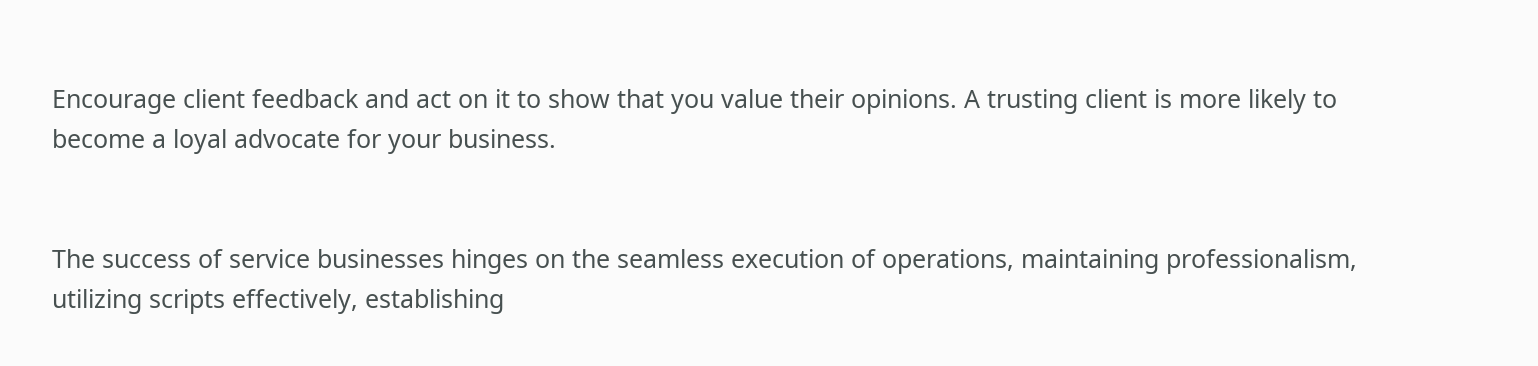Encourage client feedback and act on it to show that you value their opinions. A trusting client is more likely to become a loyal advocate for your business.


The success of service businesses hinges on the seamless execution of operations, maintaining professionalism, utilizing scripts effectively, establishing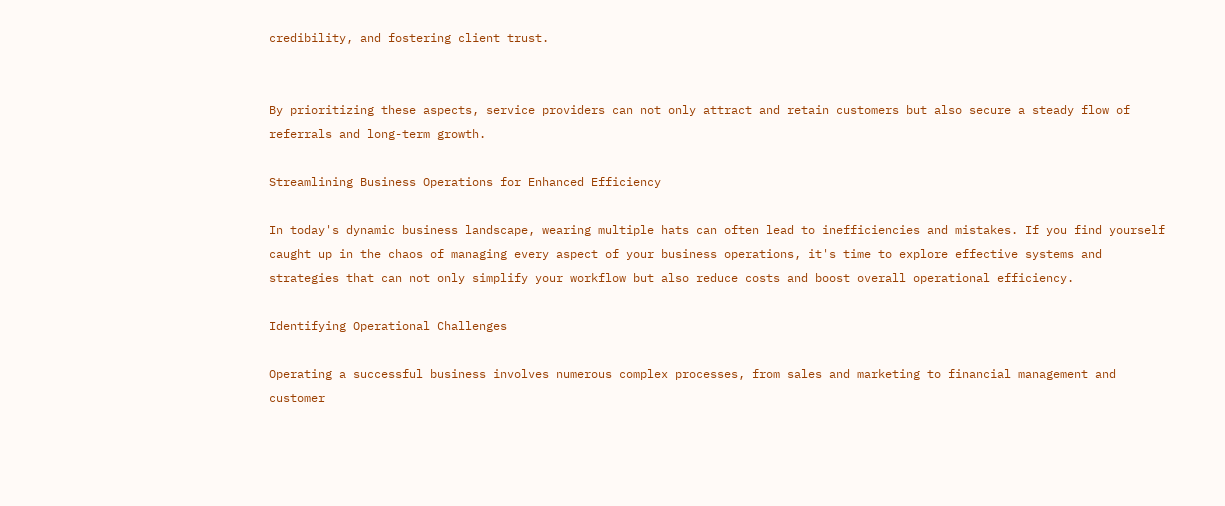credibility, and fostering client trust.


By prioritizing these aspects, service providers can not only attract and retain customers but also secure a steady flow of referrals and long-term growth.

Streamlining Business Operations for Enhanced Efficiency

In today's dynamic business landscape, wearing multiple hats can often lead to inefficiencies and mistakes. If you find yourself caught up in the chaos of managing every aspect of your business operations, it's time to explore effective systems and strategies that can not only simplify your workflow but also reduce costs and boost overall operational efficiency.

Identifying Operational Challenges

Operating a successful business involves numerous complex processes, from sales and marketing to financial management and customer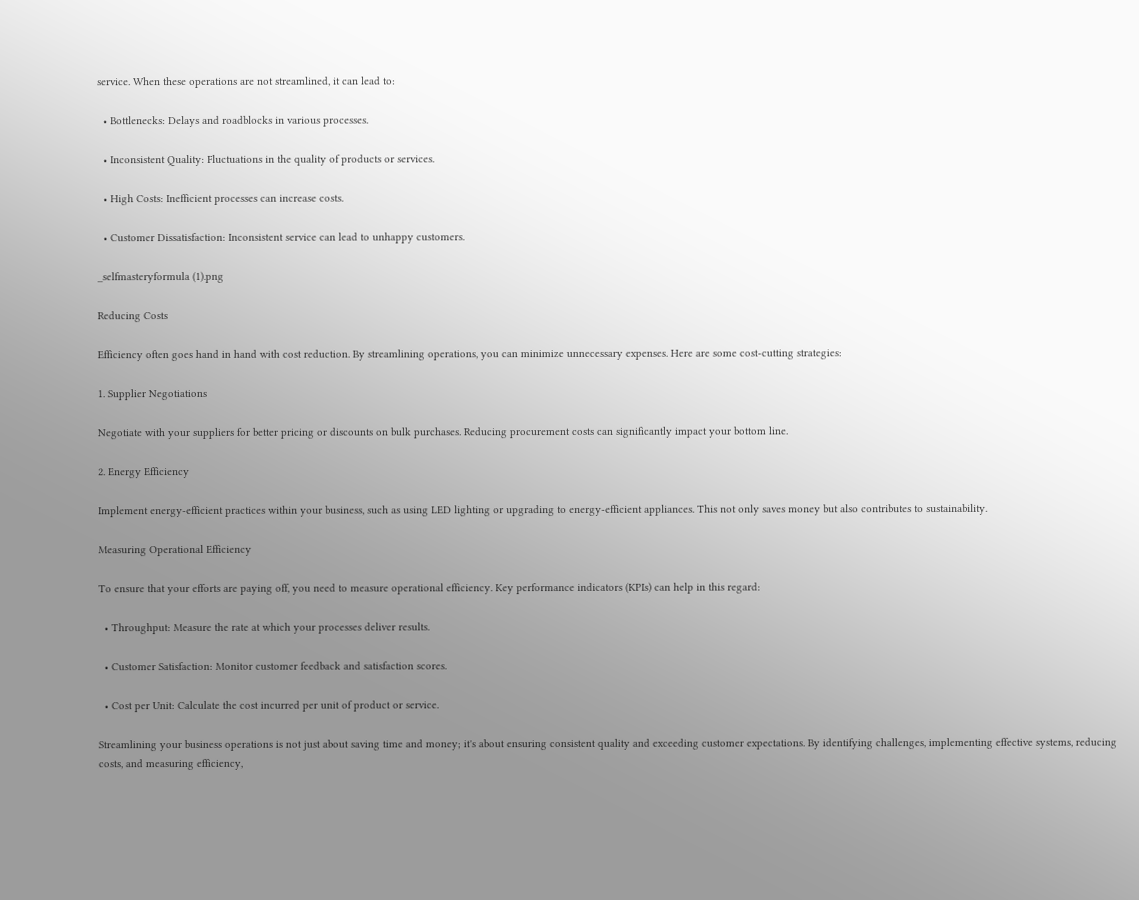service. When these operations are not streamlined, it can lead to:

  • Bottlenecks: Delays and roadblocks in various processes.

  • Inconsistent Quality: Fluctuations in the quality of products or services.

  • High Costs: Inefficient processes can increase costs.

  • Customer Dissatisfaction: Inconsistent service can lead to unhappy customers.

_selfmasteryformula (1).png

Reducing Costs

Efficiency often goes hand in hand with cost reduction. By streamlining operations, you can minimize unnecessary expenses. Here are some cost-cutting strategies:

1. Supplier Negotiations

Negotiate with your suppliers for better pricing or discounts on bulk purchases. Reducing procurement costs can significantly impact your bottom line.

2. Energy Efficiency

Implement energy-efficient practices within your business, such as using LED lighting or upgrading to energy-efficient appliances. This not only saves money but also contributes to sustainability.

Measuring Operational Efficiency

To ensure that your efforts are paying off, you need to measure operational efficiency. Key performance indicators (KPIs) can help in this regard:

  • Throughput: Measure the rate at which your processes deliver results.

  • Customer Satisfaction: Monitor customer feedback and satisfaction scores.

  • Cost per Unit: Calculate the cost incurred per unit of product or service.

Streamlining your business operations is not just about saving time and money; it's about ensuring consistent quality and exceeding customer expectations. By identifying challenges, implementing effective systems, reducing costs, and measuring efficiency,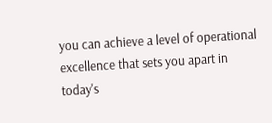you can achieve a level of operational excellence that sets you apart in today's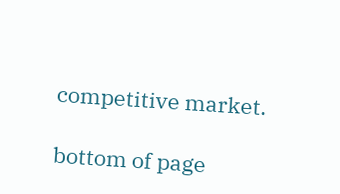competitive market.

bottom of page